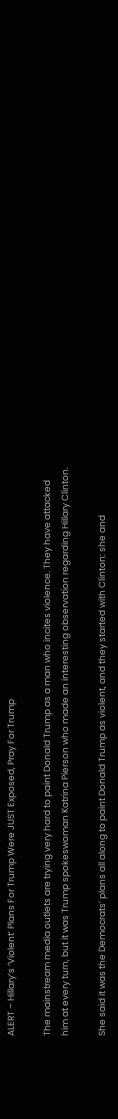ALERT – Hillary’s ‘Violent’ Plans For Trump Were JUST Exposed, Pray For Trump

The mainstream media outlets are trying very hard to paint Donald Trump as a man who incites violence. They have attacked him at every turn, but it was Trump spokeswoman Katrina Pierson who made an interesting observation regarding Hillary Clinton.

She said it was the Democrats’ plans all along to paint Donald Trump as violent, and they started with Clinton: she and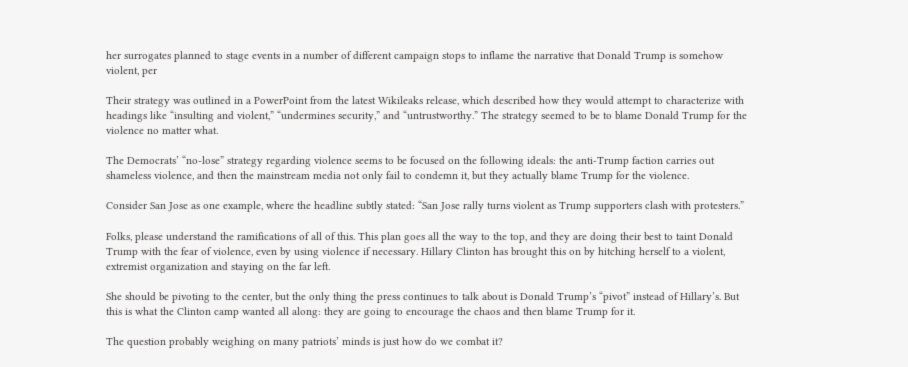her surrogates planned to stage events in a number of different campaign stops to inflame the narrative that Donald Trump is somehow violent, per

Their strategy was outlined in a PowerPoint from the latest Wikileaks release, which described how they would attempt to characterize with headings like “insulting and violent,” “undermines security,” and “untrustworthy.” The strategy seemed to be to blame Donald Trump for the violence no matter what.

The Democrats’ “no-lose” strategy regarding violence seems to be focused on the following ideals: the anti-Trump faction carries out shameless violence, and then the mainstream media not only fail to condemn it, but they actually blame Trump for the violence.

Consider San Jose as one example, where the headline subtly stated: “San Jose rally turns violent as Trump supporters clash with protesters.”

Folks, please understand the ramifications of all of this. This plan goes all the way to the top, and they are doing their best to taint Donald Trump with the fear of violence, even by using violence if necessary. Hillary Clinton has brought this on by hitching herself to a violent, extremist organization and staying on the far left.

She should be pivoting to the center, but the only thing the press continues to talk about is Donald Trump’s “pivot” instead of Hillary’s. But this is what the Clinton camp wanted all along: they are going to encourage the chaos and then blame Trump for it.

The question probably weighing on many patriots’ minds is just how do we combat it?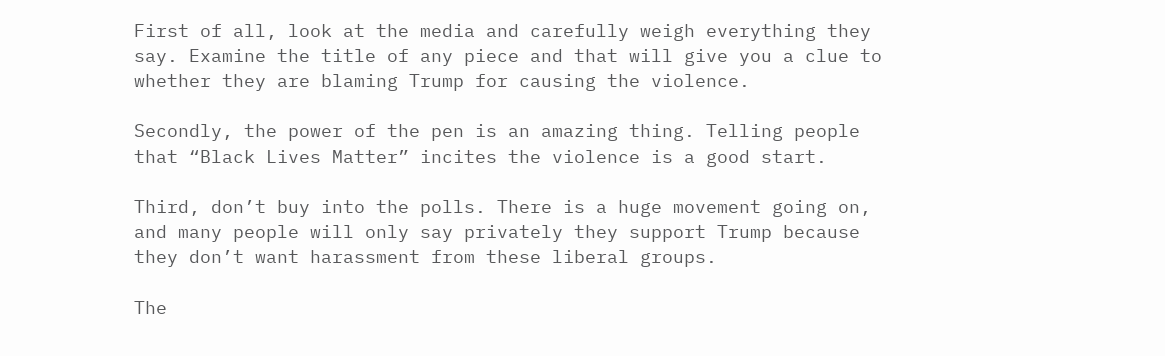First of all, look at the media and carefully weigh everything they say. Examine the title of any piece and that will give you a clue to whether they are blaming Trump for causing the violence.

Secondly, the power of the pen is an amazing thing. Telling people that “Black Lives Matter” incites the violence is a good start.

Third, don’t buy into the polls. There is a huge movement going on, and many people will only say privately they support Trump because they don’t want harassment from these liberal groups.

The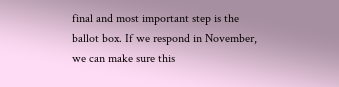final and most important step is the ballot box. If we respond in November, we can make sure this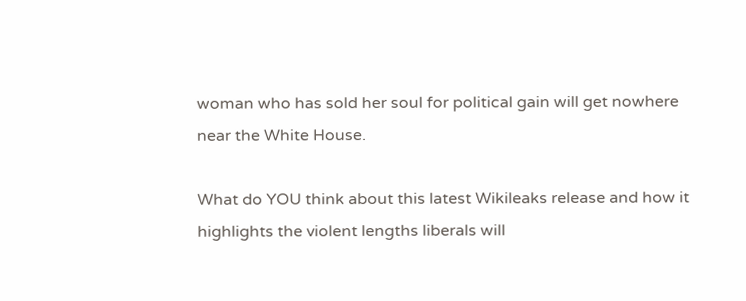woman who has sold her soul for political gain will get nowhere near the White House.

What do YOU think about this latest Wikileaks release and how it highlights the violent lengths liberals will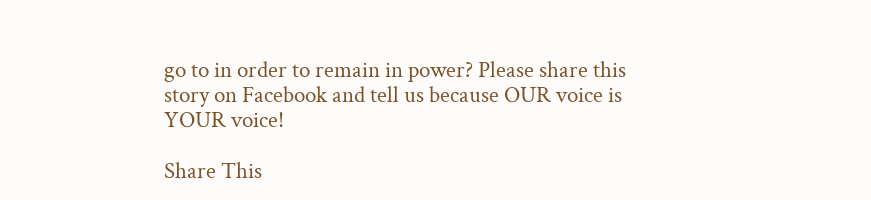go to in order to remain in power? Please share this story on Facebook and tell us because OUR voice is YOUR voice!

Share This